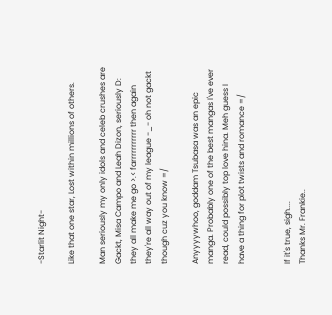-Starlit Night-

Like that one star, Lost within millions of others.

Man seriously my only idols and celeb crushes are Gackt, Misa Campo and Leah Dizon, seriously D: they all make me go >.< farrrrrrrrrrr then again they're all way out of my league -_- oh not gackt though cuz you know =/

Anyyyywhoo, goddam Tsubasa was an epic manga. Probably one of the best mangas I've ever read, could possibly top love hina. Meh guess I have a thing for plot twists and romance =/


If it's true, sigh....
Thanks Mr. Frankie..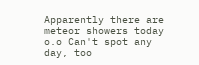Apparently there are meteor showers today o.o Can't spot any day, too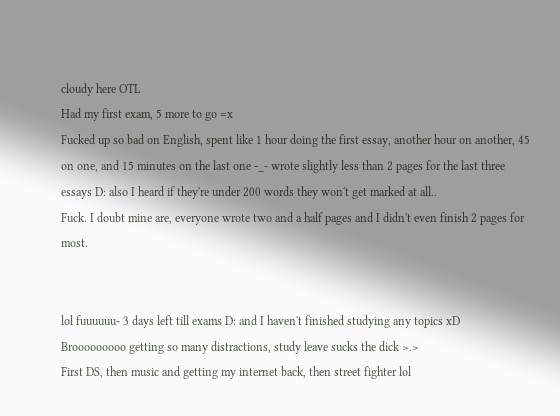cloudy here OTL
Had my first exam, 5 more to go =x
Fucked up so bad on English, spent like 1 hour doing the first essay, another hour on another, 45 on one, and 15 minutes on the last one -_- wrote slightly less than 2 pages for the last three essays D: also I heard if they're under 200 words they won't get marked at all..
Fuck. I doubt mine are, everyone wrote two and a half pages and I didn't even finish 2 pages for most.


lol fuuuuuu- 3 days left till exams D: and I haven't finished studying any topics xD
Brooooooooo getting so many distractions, study leave sucks the dick >.>
First DS, then music and getting my internet back, then street fighter lol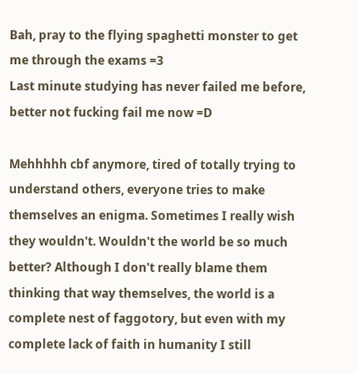Bah, pray to the flying spaghetti monster to get me through the exams =3
Last minute studying has never failed me before, better not fucking fail me now =D

Mehhhhh cbf anymore, tired of totally trying to understand others, everyone tries to make themselves an enigma. Sometimes I really wish they wouldn't. Wouldn't the world be so much better? Although I don't really blame them thinking that way themselves, the world is a complete nest of faggotory, but even with my complete lack of faith in humanity I still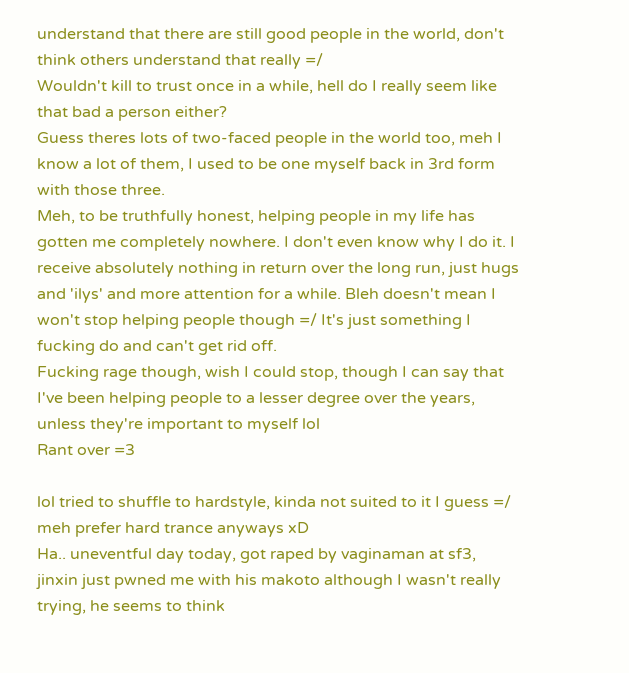understand that there are still good people in the world, don't think others understand that really =/
Wouldn't kill to trust once in a while, hell do I really seem like that bad a person either?
Guess theres lots of two-faced people in the world too, meh I know a lot of them, I used to be one myself back in 3rd form with those three.
Meh, to be truthfully honest, helping people in my life has gotten me completely nowhere. I don't even know why I do it. I receive absolutely nothing in return over the long run, just hugs and 'ilys' and more attention for a while. Bleh doesn't mean I won't stop helping people though =/ It's just something I fucking do and can't get rid off.
Fucking rage though, wish I could stop, though I can say that I've been helping people to a lesser degree over the years, unless they're important to myself lol
Rant over =3

lol tried to shuffle to hardstyle, kinda not suited to it I guess =/ meh prefer hard trance anyways xD
Ha.. uneventful day today, got raped by vaginaman at sf3, jinxin just pwned me with his makoto although I wasn't really trying, he seems to think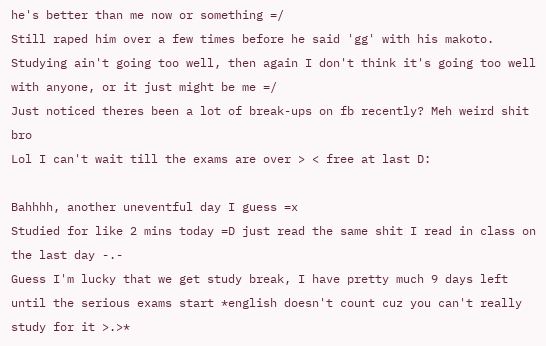he's better than me now or something =/
Still raped him over a few times before he said 'gg' with his makoto.
Studying ain't going too well, then again I don't think it's going too well with anyone, or it just might be me =/
Just noticed theres been a lot of break-ups on fb recently? Meh weird shit bro
Lol I can't wait till the exams are over > < free at last D:

Bahhhh, another uneventful day I guess =x
Studied for like 2 mins today =D just read the same shit I read in class on the last day -.-
Guess I'm lucky that we get study break, I have pretty much 9 days left until the serious exams start *english doesn't count cuz you can't really study for it >.>*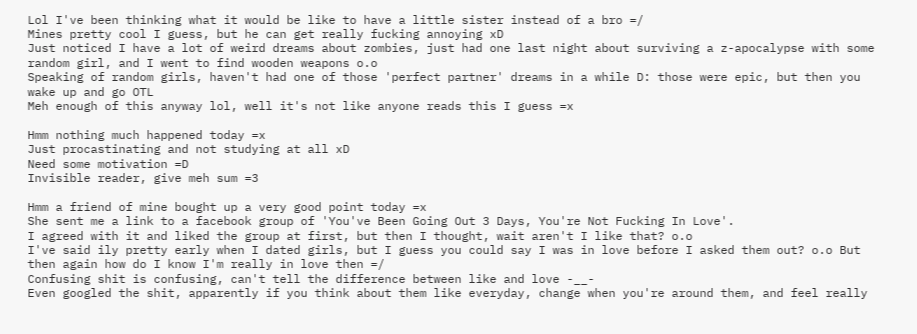Lol I've been thinking what it would be like to have a little sister instead of a bro =/
Mines pretty cool I guess, but he can get really fucking annoying xD
Just noticed I have a lot of weird dreams about zombies, just had one last night about surviving a z-apocalypse with some random girl, and I went to find wooden weapons o.o
Speaking of random girls, haven't had one of those 'perfect partner' dreams in a while D: those were epic, but then you wake up and go OTL
Meh enough of this anyway lol, well it's not like anyone reads this I guess =x

Hmm nothing much happened today =x
Just procastinating and not studying at all xD
Need some motivation =D
Invisible reader, give meh sum =3

Hmm a friend of mine bought up a very good point today =x
She sent me a link to a facebook group of 'You've Been Going Out 3 Days, You're Not Fucking In Love'.
I agreed with it and liked the group at first, but then I thought, wait aren't I like that? o.o
I've said ily pretty early when I dated girls, but I guess you could say I was in love before I asked them out? o.o But then again how do I know I'm really in love then =/
Confusing shit is confusing, can't tell the difference between like and love -__-
Even googled the shit, apparently if you think about them like everyday, change when you're around them, and feel really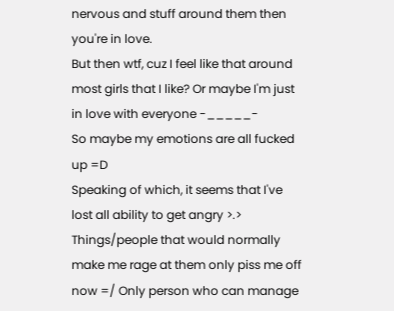nervous and stuff around them then you're in love.
But then wtf, cuz I feel like that around most girls that I like? Or maybe I'm just in love with everyone -_____-
So maybe my emotions are all fucked up =D
Speaking of which, it seems that I've lost all ability to get angry >.> Things/people that would normally make me rage at them only piss me off now =/ Only person who can manage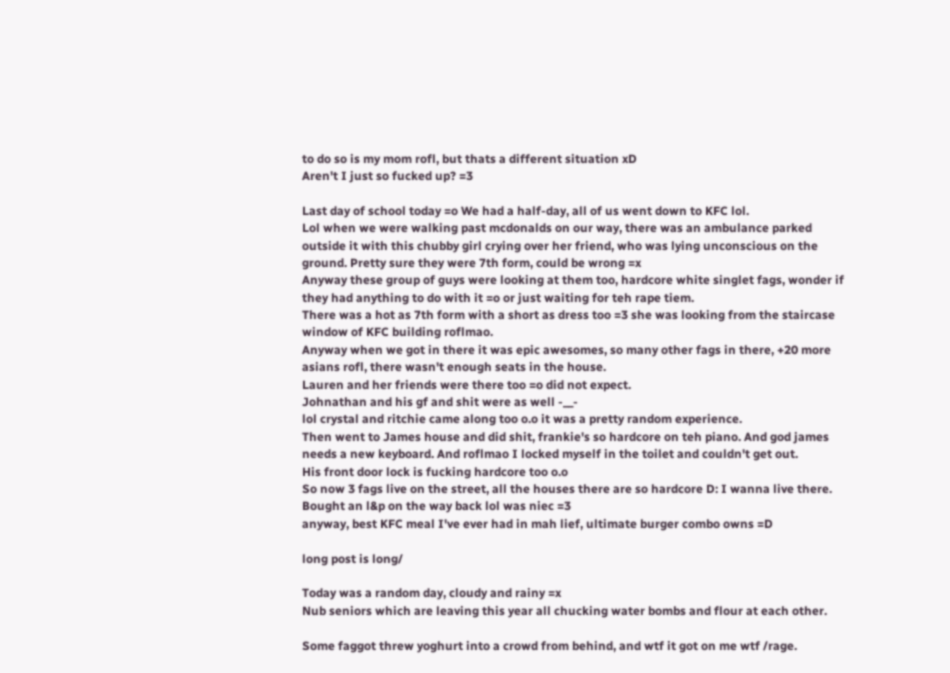to do so is my mom rofl, but thats a different situation xD
Aren't I just so fucked up? =3

Last day of school today =o We had a half-day, all of us went down to KFC lol.
Lol when we were walking past mcdonalds on our way, there was an ambulance parked outside it with this chubby girl crying over her friend, who was lying unconscious on the ground. Pretty sure they were 7th form, could be wrong =x
Anyway these group of guys were looking at them too, hardcore white singlet fags, wonder if they had anything to do with it =o or just waiting for teh rape tiem.
There was a hot as 7th form with a short as dress too =3 she was looking from the staircase window of KFC building roflmao.
Anyway when we got in there it was epic awesomes, so many other fags in there, +20 more asians rofl, there wasn't enough seats in the house.
Lauren and her friends were there too =o did not expect.
Johnathan and his gf and shit were as well -__-
lol crystal and ritchie came along too o.o it was a pretty random experience.
Then went to James house and did shit, frankie's so hardcore on teh piano. And god james needs a new keyboard. And roflmao I locked myself in the toilet and couldn't get out.
His front door lock is fucking hardcore too o.o
So now 3 fags live on the street, all the houses there are so hardcore D: I wanna live there.
Bought an l&p on the way back lol was niec =3
anyway, best KFC meal I've ever had in mah lief, ultimate burger combo owns =D

long post is long/

Today was a random day, cloudy and rainy =x
Nub seniors which are leaving this year all chucking water bombs and flour at each other.

Some faggot threw yoghurt into a crowd from behind, and wtf it got on me wtf /rage.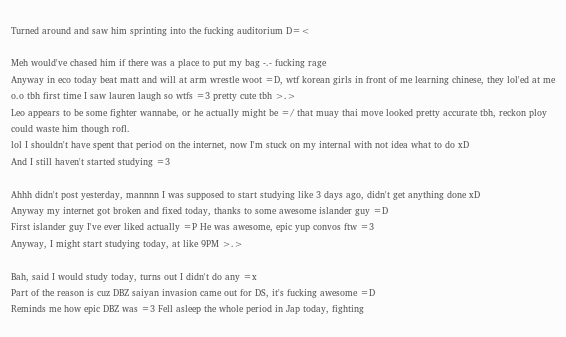Turned around and saw him sprinting into the fucking auditorium D=<

Meh would've chased him if there was a place to put my bag -.- fucking rage
Anyway in eco today beat matt and will at arm wrestle woot =D, wtf korean girls in front of me learning chinese, they lol'ed at me o.o tbh first time I saw lauren laugh so wtfs =3 pretty cute tbh >.>
Leo appears to be some fighter wannabe, or he actually might be =/ that muay thai move looked pretty accurate tbh, reckon ploy could waste him though rofl.
lol I shouldn't have spent that period on the internet, now I'm stuck on my internal with not idea what to do xD
And I still haven't started studying =3

Ahhh didn't post yesterday, mannnn I was supposed to start studying like 3 days ago, didn't get anything done xD
Anyway my internet got broken and fixed today, thanks to some awesome islander guy =D
First islander guy I've ever liked actually =P He was awesome, epic yup convos ftw =3
Anyway, I might start studying today, at like 9PM >.>

Bah, said I would study today, turns out I didn't do any =x
Part of the reason is cuz DBZ saiyan invasion came out for DS, it's fucking awesome =D
Reminds me how epic DBZ was =3 Fell asleep the whole period in Jap today, fighting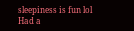sleepiness is fun lol
Had a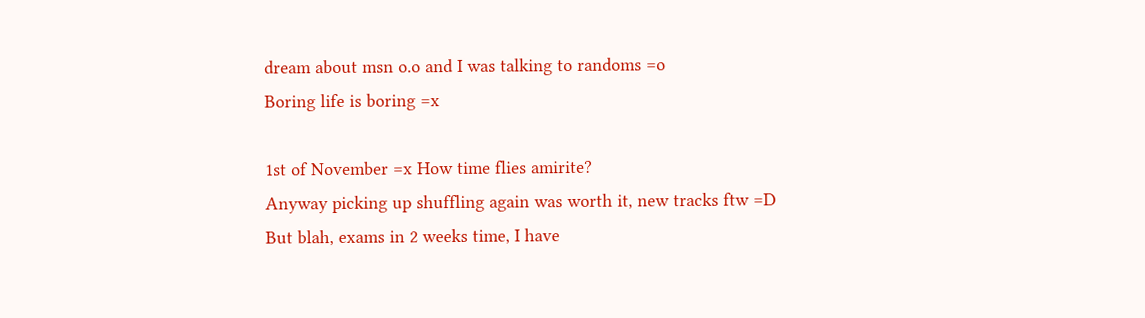dream about msn o.o and I was talking to randoms =o
Boring life is boring =x

1st of November =x How time flies amirite?
Anyway picking up shuffling again was worth it, new tracks ftw =D
But blah, exams in 2 weeks time, I have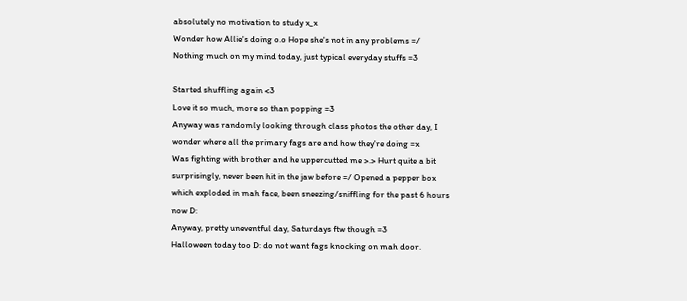absolutely no motivation to study x_x
Wonder how Allie's doing o.o Hope she's not in any problems =/
Nothing much on my mind today, just typical everyday stuffs =3

Started shuffling again <3
Love it so much, more so than popping =3
Anyway was randomly looking through class photos the other day, I wonder where all the primary fags are and how they're doing =x
Was fighting with brother and he uppercutted me >.> Hurt quite a bit surprisingly, never been hit in the jaw before =/ Opened a pepper box which exploded in mah face, been sneezing/sniffling for the past 6 hours now D:
Anyway, pretty uneventful day, Saturdays ftw though =3
Halloween today too D: do not want fags knocking on mah door.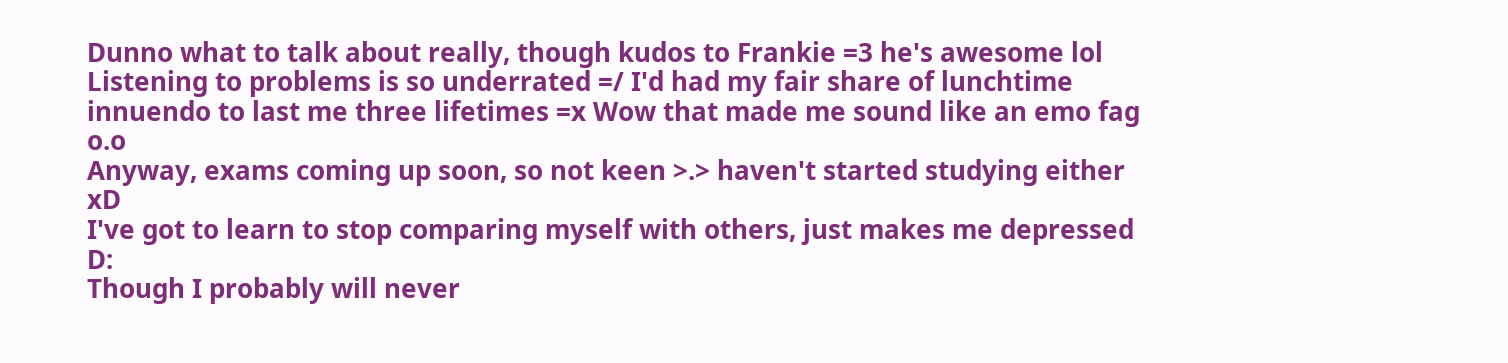Dunno what to talk about really, though kudos to Frankie =3 he's awesome lol
Listening to problems is so underrated =/ I'd had my fair share of lunchtime innuendo to last me three lifetimes =x Wow that made me sound like an emo fag o.o
Anyway, exams coming up soon, so not keen >.> haven't started studying either xD
I've got to learn to stop comparing myself with others, just makes me depressed D:
Though I probably will never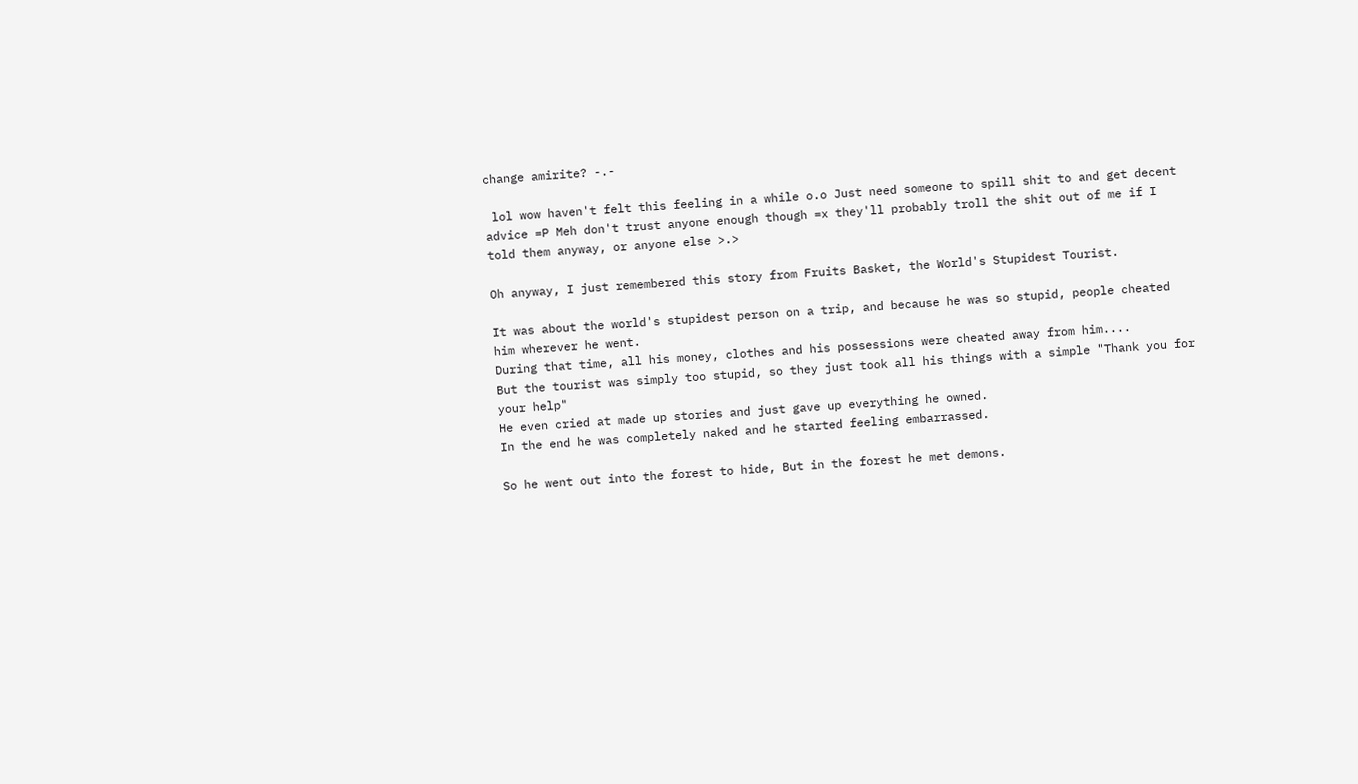change amirite? -.-

 lol wow haven't felt this feeling in a while o.o Just need someone to spill shit to and get decent advice =P Meh don't trust anyone enough though =x they'll probably troll the shit out of me if I told them anyway, or anyone else >.>

Oh anyway, I just remembered this story from Fruits Basket, the World's Stupidest Tourist.

It was about the world's stupidest person on a trip, and because he was so stupid, people cheated him wherever he went.
During that time, all his money, clothes and his possessions were cheated away from him....
But the tourist was simply too stupid, so they just took all his things with a simple "Thank you for your help"
He even cried at made up stories and just gave up everything he owned.
In the end he was completely naked and he started feeling embarrassed.

So he went out into the forest to hide, But in the forest he met demons.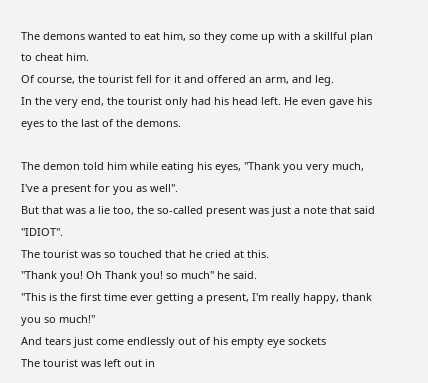The demons wanted to eat him, so they come up with a skillful plan to cheat him.
Of course, the tourist fell for it and offered an arm, and leg.
In the very end, the tourist only had his head left. He even gave his eyes to the last of the demons.

The demon told him while eating his eyes, "Thank you very much, I've a present for you as well".
But that was a lie too, the so-called present was just a note that said "IDIOT".
The tourist was so touched that he cried at this.
"Thank you! Oh Thank you! so much" he said.
"This is the first time ever getting a present, I'm really happy, thank you so much!"
And tears just come endlessly out of his empty eye sockets
The tourist was left out in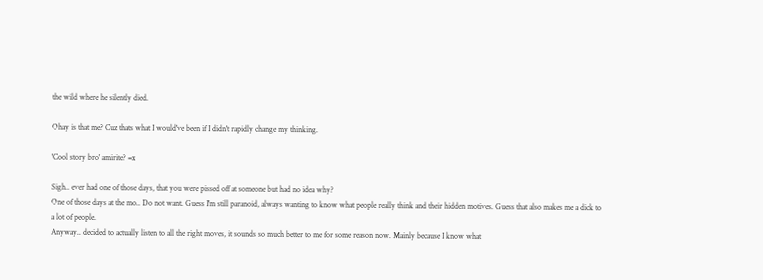the wild where he silently died.

Ohay is that me? Cuz thats what I would've been if I didn't rapidly change my thinking.

'Cool story bro' amirite? =x

Sigh.. ever had one of those days, that you were pissed off at someone but had no idea why?
One of those days at the mo.. Do not want. Guess I'm still paranoid, always wanting to know what people really think and their hidden motives. Guess that also makes me a dick to a lot of people.
Anyway.. decided to actually listen to all the right moves, it sounds so much better to me for some reason now. Mainly because I know what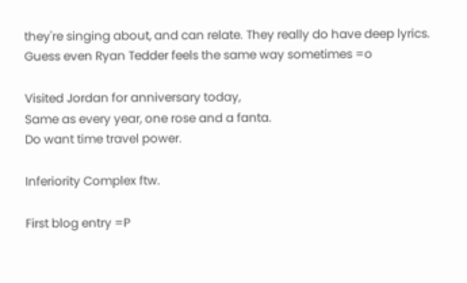they're singing about, and can relate. They really do have deep lyrics. Guess even Ryan Tedder feels the same way sometimes =o

Visited Jordan for anniversary today,
Same as every year, one rose and a fanta.
Do want time travel power.

Inferiority Complex ftw.

First blog entry =P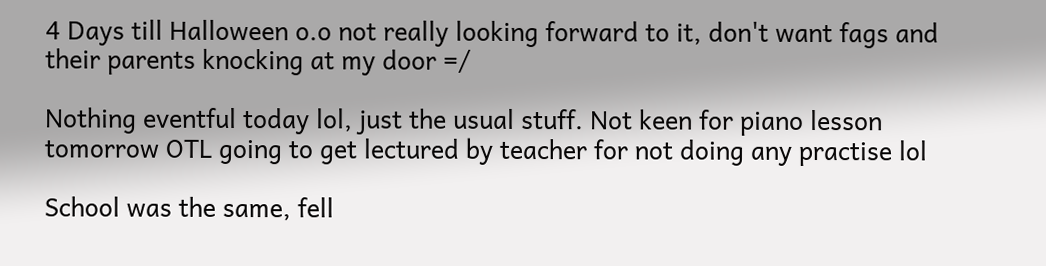4 Days till Halloween o.o not really looking forward to it, don't want fags and their parents knocking at my door =/

Nothing eventful today lol, just the usual stuff. Not keen for piano lesson tomorrow OTL going to get lectured by teacher for not doing any practise lol

School was the same, fell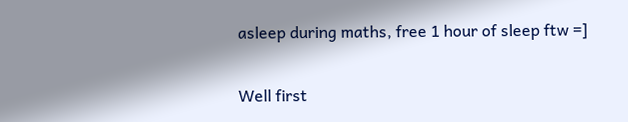asleep during maths, free 1 hour of sleep ftw =]

Well first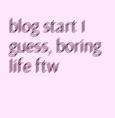blog start I guess, boring life ftw